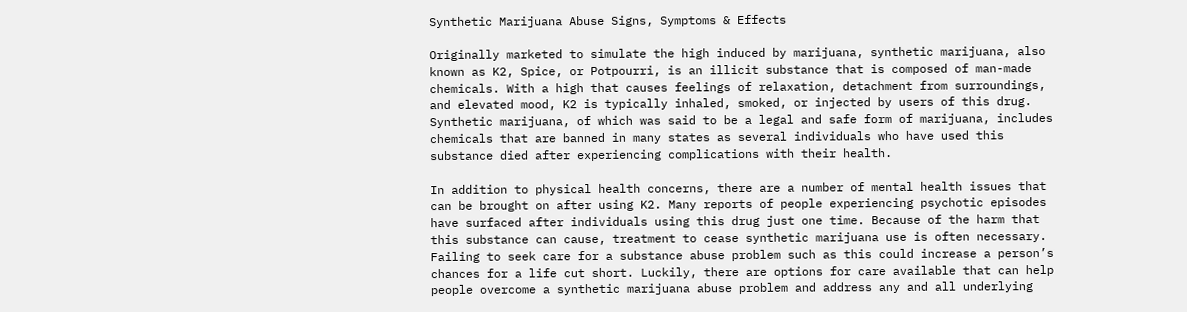Synthetic Marijuana Abuse Signs, Symptoms & Effects

Originally marketed to simulate the high induced by marijuana, synthetic marijuana, also known as K2, Spice, or Potpourri, is an illicit substance that is composed of man-made chemicals. With a high that causes feelings of relaxation, detachment from surroundings, and elevated mood, K2 is typically inhaled, smoked, or injected by users of this drug. Synthetic marijuana, of which was said to be a legal and safe form of marijuana, includes chemicals that are banned in many states as several individuals who have used this substance died after experiencing complications with their health.

In addition to physical health concerns, there are a number of mental health issues that can be brought on after using K2. Many reports of people experiencing psychotic episodes have surfaced after individuals using this drug just one time. Because of the harm that this substance can cause, treatment to cease synthetic marijuana use is often necessary. Failing to seek care for a substance abuse problem such as this could increase a person’s chances for a life cut short. Luckily, there are options for care available that can help people overcome a synthetic marijuana abuse problem and address any and all underlying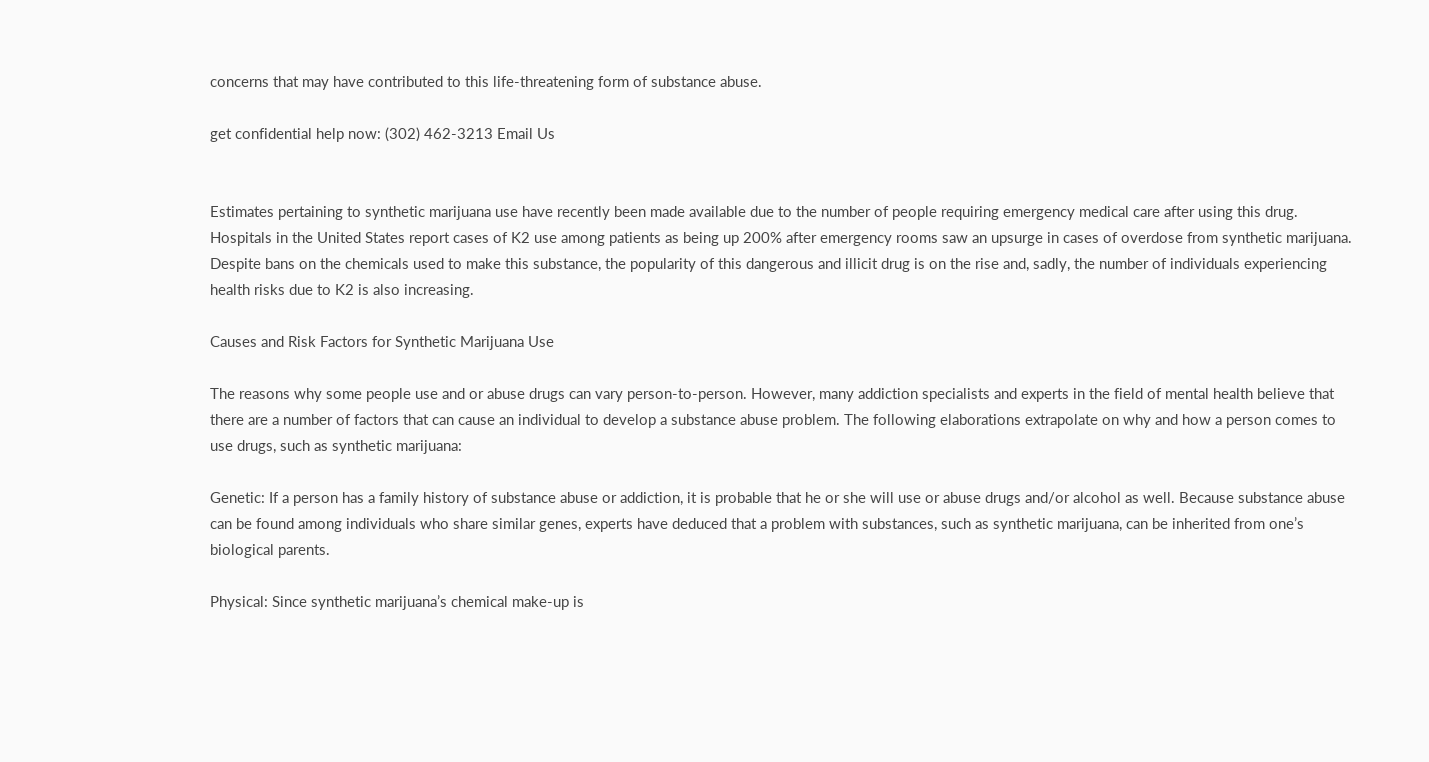concerns that may have contributed to this life-threatening form of substance abuse.

get confidential help now: (302) 462-3213 Email Us


Estimates pertaining to synthetic marijuana use have recently been made available due to the number of people requiring emergency medical care after using this drug. Hospitals in the United States report cases of K2 use among patients as being up 200% after emergency rooms saw an upsurge in cases of overdose from synthetic marijuana. Despite bans on the chemicals used to make this substance, the popularity of this dangerous and illicit drug is on the rise and, sadly, the number of individuals experiencing health risks due to K2 is also increasing.

Causes and Risk Factors for Synthetic Marijuana Use

The reasons why some people use and or abuse drugs can vary person-to-person. However, many addiction specialists and experts in the field of mental health believe that there are a number of factors that can cause an individual to develop a substance abuse problem. The following elaborations extrapolate on why and how a person comes to use drugs, such as synthetic marijuana:

Genetic: If a person has a family history of substance abuse or addiction, it is probable that he or she will use or abuse drugs and/or alcohol as well. Because substance abuse can be found among individuals who share similar genes, experts have deduced that a problem with substances, such as synthetic marijuana, can be inherited from one’s biological parents.

Physical: Since synthetic marijuana’s chemical make-up is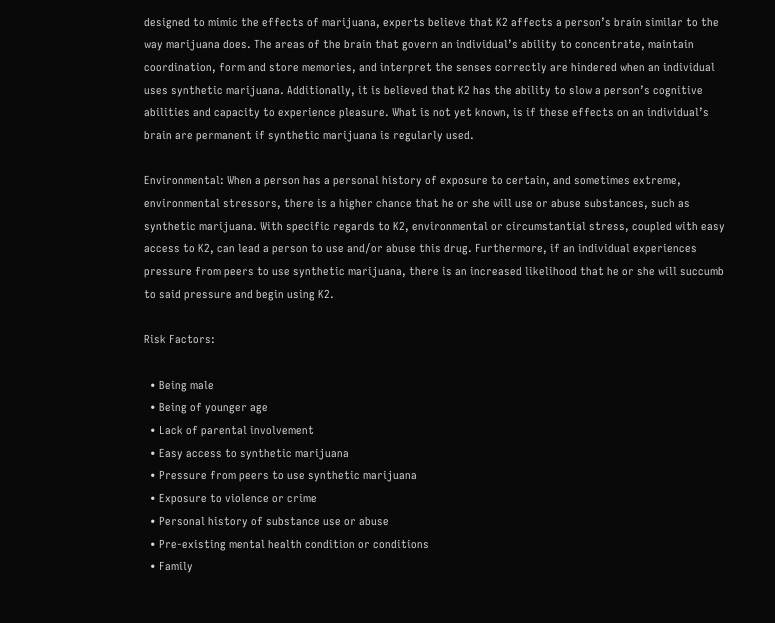designed to mimic the effects of marijuana, experts believe that K2 affects a person’s brain similar to the way marijuana does. The areas of the brain that govern an individual’s ability to concentrate, maintain coordination, form and store memories, and interpret the senses correctly are hindered when an individual uses synthetic marijuana. Additionally, it is believed that K2 has the ability to slow a person’s cognitive abilities and capacity to experience pleasure. What is not yet known, is if these effects on an individual’s brain are permanent if synthetic marijuana is regularly used.

Environmental: When a person has a personal history of exposure to certain, and sometimes extreme, environmental stressors, there is a higher chance that he or she will use or abuse substances, such as synthetic marijuana. With specific regards to K2, environmental or circumstantial stress, coupled with easy access to K2, can lead a person to use and/or abuse this drug. Furthermore, if an individual experiences pressure from peers to use synthetic marijuana, there is an increased likelihood that he or she will succumb to said pressure and begin using K2.

Risk Factors:

  • Being male
  • Being of younger age
  • Lack of parental involvement
  • Easy access to synthetic marijuana
  • Pressure from peers to use synthetic marijuana
  • Exposure to violence or crime
  • Personal history of substance use or abuse
  • Pre-existing mental health condition or conditions
  • Family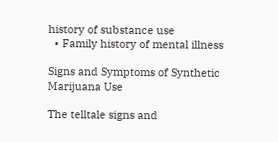history of substance use
  • Family history of mental illness

Signs and Symptoms of Synthetic Marijuana Use

The telltale signs and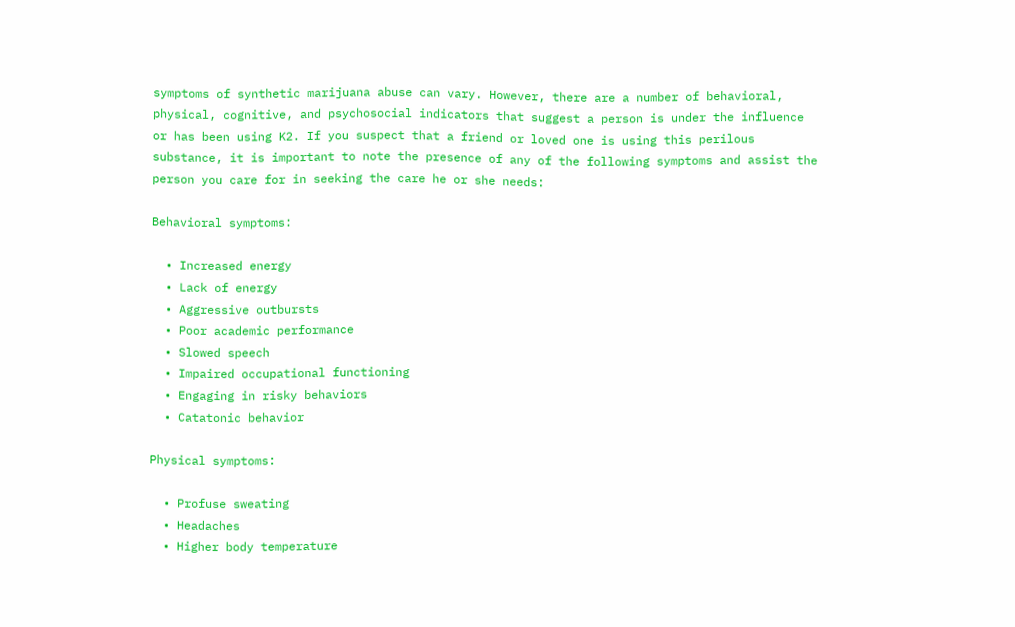symptoms of synthetic marijuana abuse can vary. However, there are a number of behavioral, physical, cognitive, and psychosocial indicators that suggest a person is under the influence or has been using K2. If you suspect that a friend or loved one is using this perilous substance, it is important to note the presence of any of the following symptoms and assist the person you care for in seeking the care he or she needs:

Behavioral symptoms:

  • Increased energy
  • Lack of energy
  • Aggressive outbursts
  • Poor academic performance
  • Slowed speech
  • Impaired occupational functioning
  • Engaging in risky behaviors
  • Catatonic behavior

Physical symptoms:

  • Profuse sweating
  • Headaches
  • Higher body temperature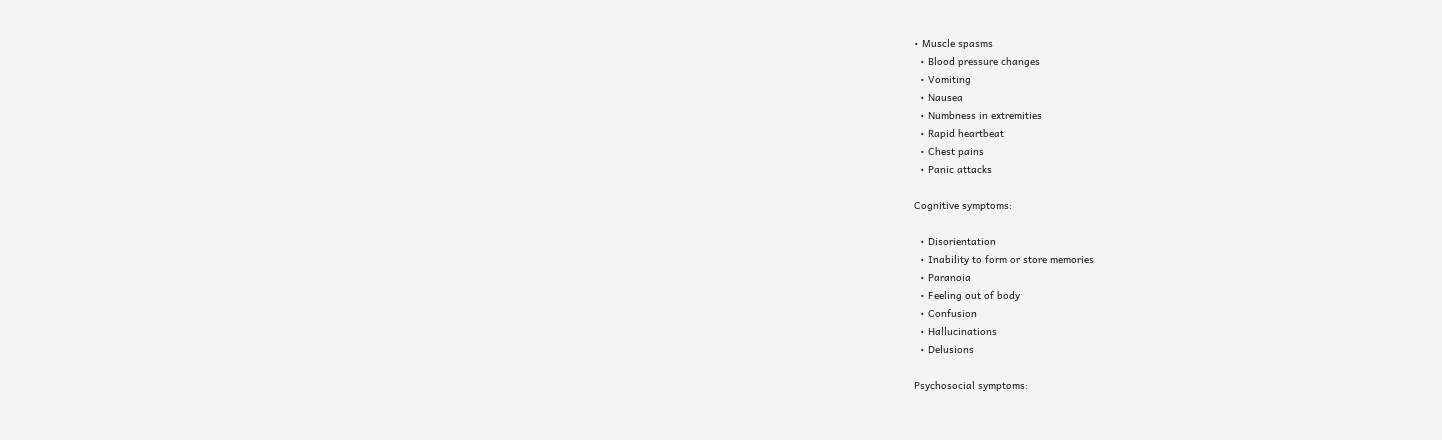• Muscle spasms
  • Blood pressure changes
  • Vomiting
  • Nausea
  • Numbness in extremities
  • Rapid heartbeat
  • Chest pains
  • Panic attacks

Cognitive symptoms:

  • Disorientation
  • Inability to form or store memories
  • Paranoia
  • Feeling out of body
  • Confusion
  • Hallucinations
  • Delusions

Psychosocial symptoms: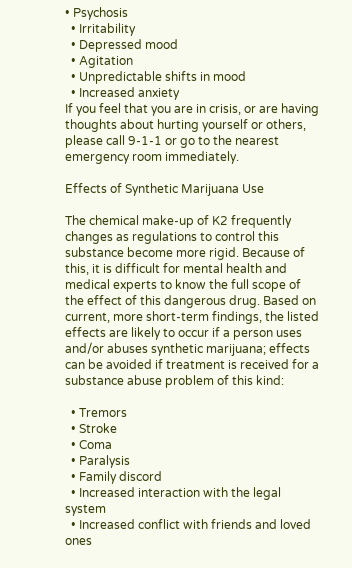• Psychosis
  • Irritability
  • Depressed mood
  • Agitation
  • Unpredictable shifts in mood
  • Increased anxiety
If you feel that you are in crisis, or are having thoughts about hurting yourself or others, please call 9-1-1 or go to the nearest emergency room immediately.

Effects of Synthetic Marijuana Use

The chemical make-up of K2 frequently changes as regulations to control this substance become more rigid. Because of this, it is difficult for mental health and medical experts to know the full scope of the effect of this dangerous drug. Based on current, more short-term findings, the listed effects are likely to occur if a person uses and/or abuses synthetic marijuana; effects can be avoided if treatment is received for a substance abuse problem of this kind:

  • Tremors
  • Stroke
  • Coma
  • Paralysis
  • Family discord
  • Increased interaction with the legal system
  • Increased conflict with friends and loved ones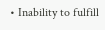• Inability to fulfill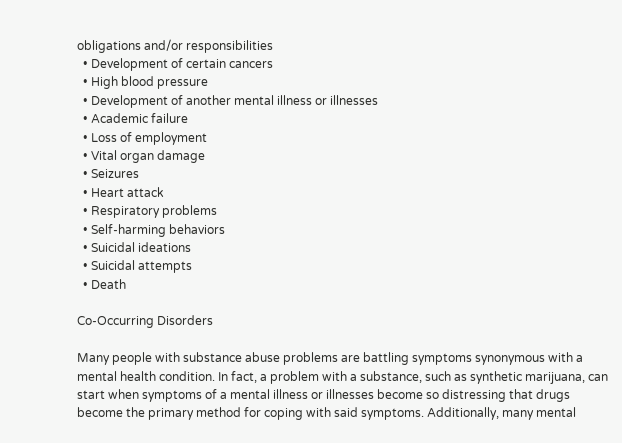obligations and/or responsibilities
  • Development of certain cancers
  • High blood pressure
  • Development of another mental illness or illnesses
  • Academic failure
  • Loss of employment
  • Vital organ damage
  • Seizures
  • Heart attack
  • Respiratory problems
  • Self-harming behaviors
  • Suicidal ideations
  • Suicidal attempts
  • Death

Co-Occurring Disorders

Many people with substance abuse problems are battling symptoms synonymous with a mental health condition. In fact, a problem with a substance, such as synthetic marijuana, can start when symptoms of a mental illness or illnesses become so distressing that drugs become the primary method for coping with said symptoms. Additionally, many mental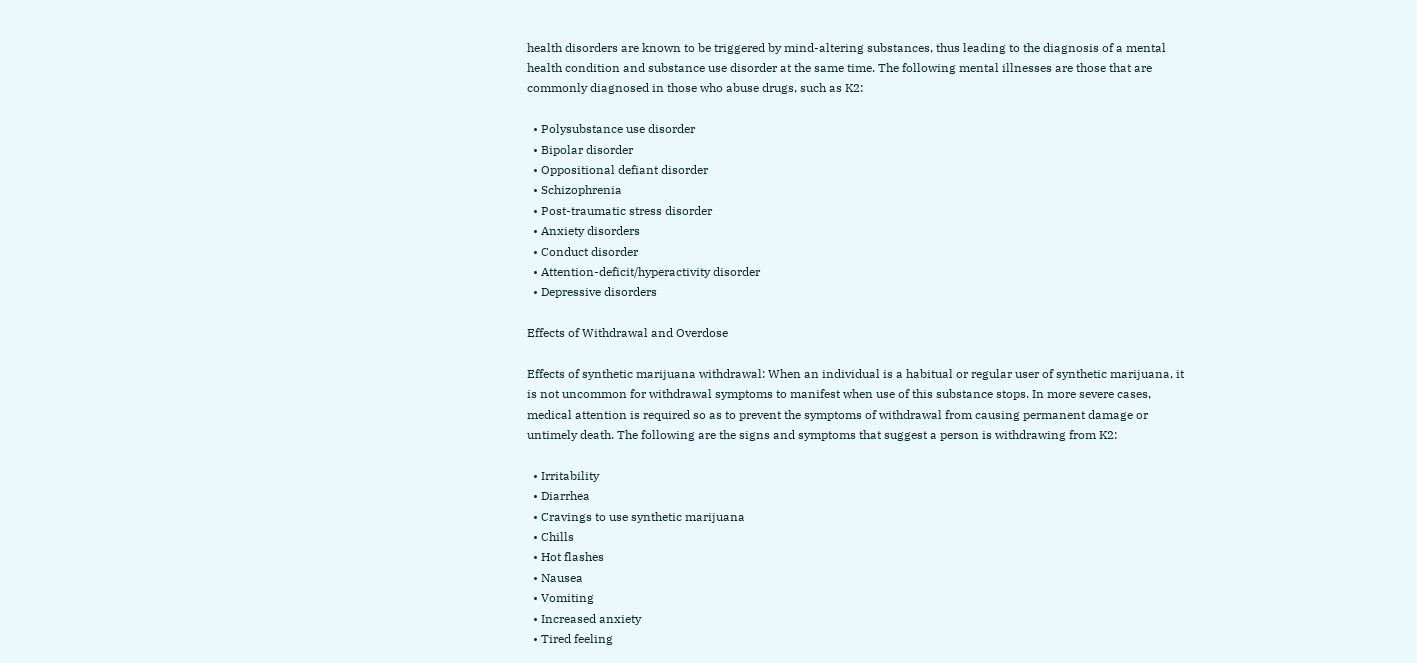health disorders are known to be triggered by mind-altering substances, thus leading to the diagnosis of a mental health condition and substance use disorder at the same time. The following mental illnesses are those that are commonly diagnosed in those who abuse drugs, such as K2:

  • Polysubstance use disorder
  • Bipolar disorder
  • Oppositional defiant disorder
  • Schizophrenia
  • Post-traumatic stress disorder
  • Anxiety disorders
  • Conduct disorder
  • Attention-deficit/hyperactivity disorder
  • Depressive disorders

Effects of Withdrawal and Overdose

Effects of synthetic marijuana withdrawal: When an individual is a habitual or regular user of synthetic marijuana, it is not uncommon for withdrawal symptoms to manifest when use of this substance stops. In more severe cases, medical attention is required so as to prevent the symptoms of withdrawal from causing permanent damage or untimely death. The following are the signs and symptoms that suggest a person is withdrawing from K2:

  • Irritability
  • Diarrhea
  • Cravings to use synthetic marijuana
  • Chills
  • Hot flashes
  • Nausea
  • Vomiting
  • Increased anxiety
  • Tired feeling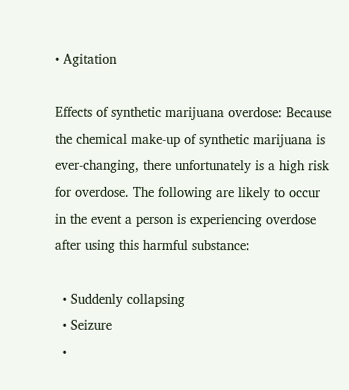• Agitation

Effects of synthetic marijuana overdose: Because the chemical make-up of synthetic marijuana is ever-changing, there unfortunately is a high risk for overdose. The following are likely to occur in the event a person is experiencing overdose after using this harmful substance:

  • Suddenly collapsing
  • Seizure
  •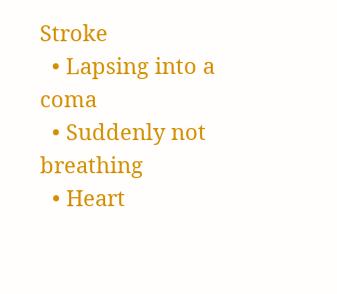Stroke
  • Lapsing into a coma
  • Suddenly not breathing
  • Heart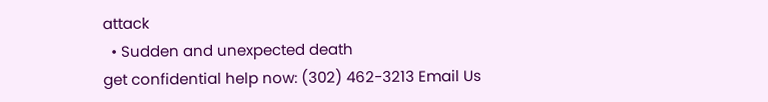attack
  • Sudden and unexpected death
get confidential help now: (302) 462-3213 Email Us